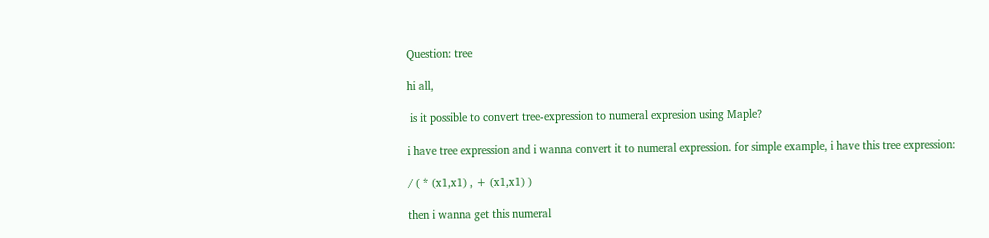Question: tree

hi all,

 is it possible to convert tree-expression to numeral expresion using Maple?

i have tree expression and i wanna convert it to numeral expression. for simple example, i have this tree expression:

/ ( * (x1,x1) , + (x1,x1) )

then i wanna get this numeral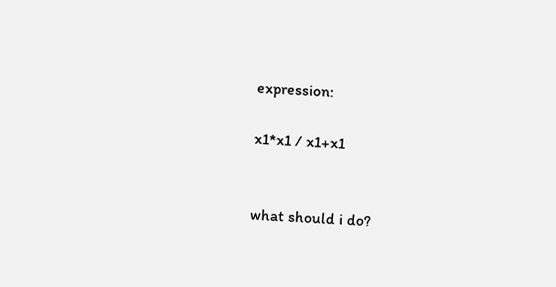expression:

x1*x1 / x1+x1


what should i do?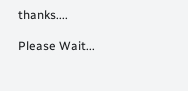thanks....

Please Wait...